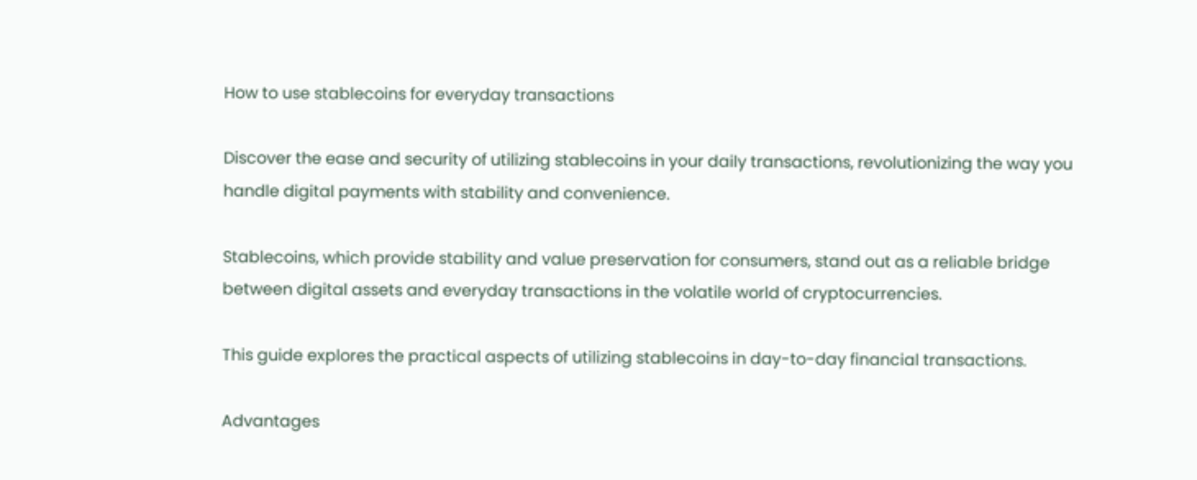How to use stablecoins for everyday transactions

Discover the ease and security of utilizing stablecoins in your daily transactions, revolutionizing the way you handle digital payments with stability and convenience.

Stablecoins, which provide stability and value preservation for consumers, stand out as a reliable bridge between digital assets and everyday transactions in the volatile world of cryptocurrencies.

This guide explores the practical aspects of utilizing stablecoins in day-to-day financial transactions.

Advantages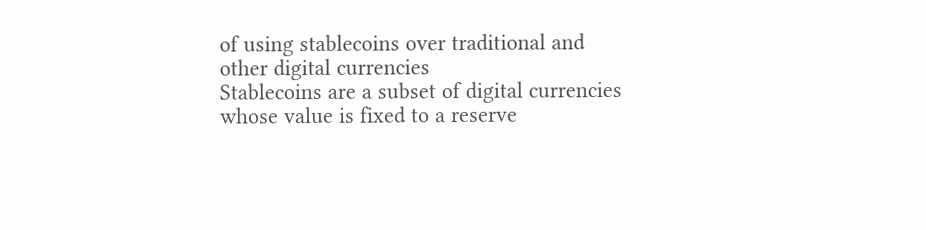of using stablecoins over traditional and other digital currencies
Stablecoins are a subset of digital currencies whose value is fixed to a reserve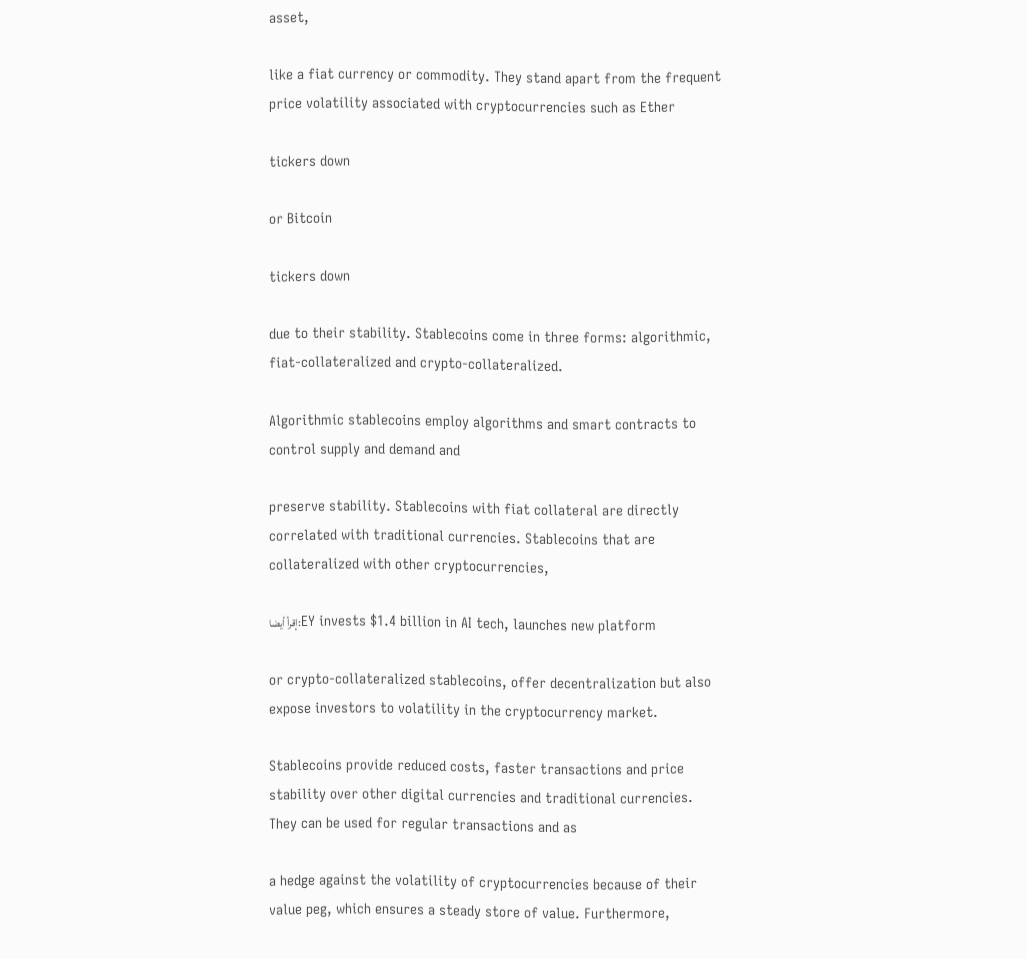asset,

like a fiat currency or commodity. They stand apart from the frequent price volatility associated with cryptocurrencies such as Ether

tickers down

or Bitcoin

tickers down

due to their stability. Stablecoins come in three forms: algorithmic, fiat-collateralized and crypto-collateralized.

Algorithmic stablecoins employ algorithms and smart contracts to control supply and demand and

preserve stability. Stablecoins with fiat collateral are directly correlated with traditional currencies. Stablecoins that are collateralized with other cryptocurrencies,

إقرأ أيضا:EY invests $1.4 billion in AI tech, launches new platform

or crypto-collateralized stablecoins, offer decentralization but also expose investors to volatility in the cryptocurrency market.

Stablecoins provide reduced costs, faster transactions and price stability over other digital currencies and traditional currencies. They can be used for regular transactions and as

a hedge against the volatility of cryptocurrencies because of their value peg, which ensures a steady store of value. Furthermore,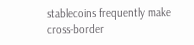stablecoins frequently make cross-border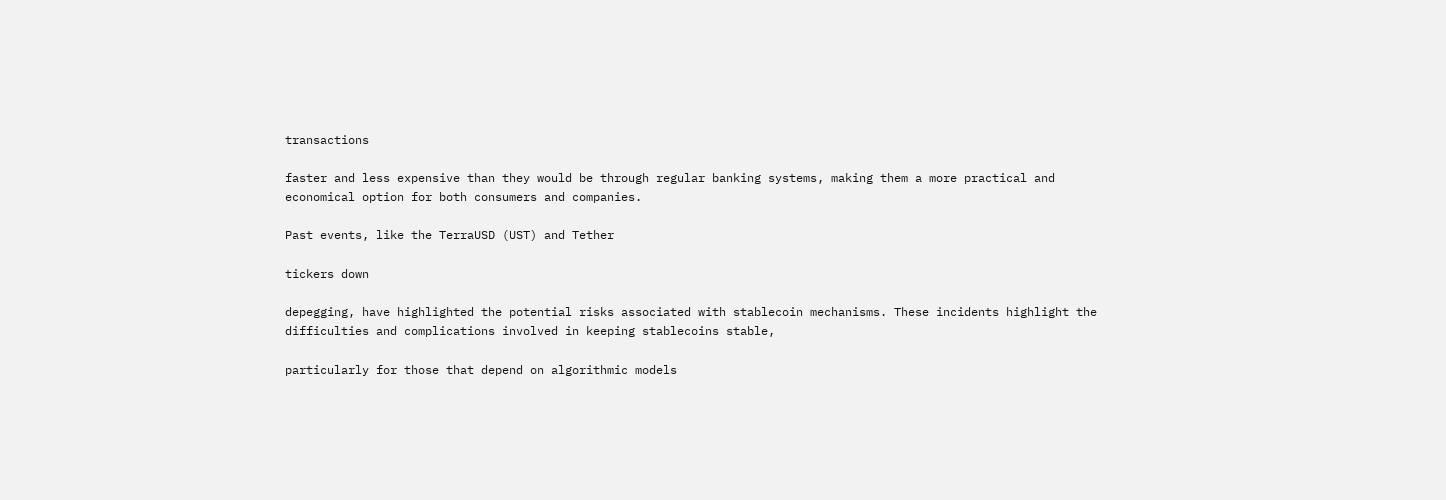transactions

faster and less expensive than they would be through regular banking systems, making them a more practical and economical option for both consumers and companies.

Past events, like the TerraUSD (UST) and Tether

tickers down

depegging, have highlighted the potential risks associated with stablecoin mechanisms. These incidents highlight the difficulties and complications involved in keeping stablecoins stable,

particularly for those that depend on algorithmic models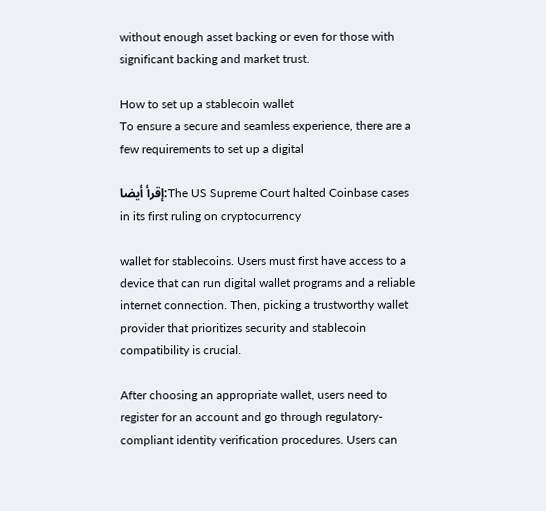without enough asset backing or even for those with significant backing and market trust.

How to set up a stablecoin wallet
To ensure a secure and seamless experience, there are a few requirements to set up a digital

إقرأ أيضا:The US Supreme Court halted Coinbase cases in its first ruling on cryptocurrency

wallet for stablecoins. Users must first have access to a device that can run digital wallet programs and a reliable internet connection. Then, picking a trustworthy wallet provider that prioritizes security and stablecoin compatibility is crucial.

After choosing an appropriate wallet, users need to register for an account and go through regulatory-compliant identity verification procedures. Users can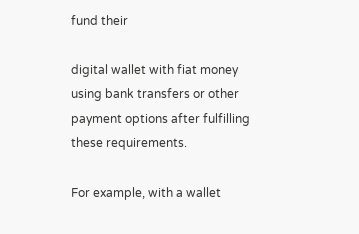fund their

digital wallet with fiat money using bank transfers or other payment options after fulfilling these requirements.

For example, with a wallet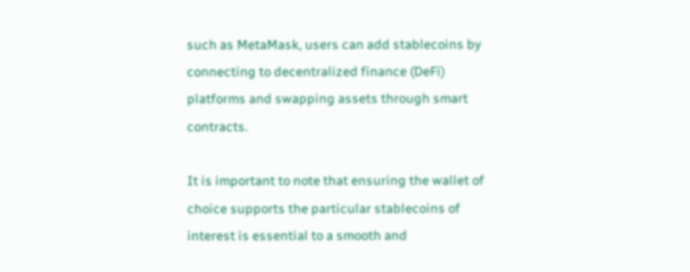such as MetaMask, users can add stablecoins by connecting to decentralized finance (DeFi) platforms and swapping assets through smart contracts.

It is important to note that ensuring the wallet of choice supports the particular stablecoins of interest is essential to a smooth and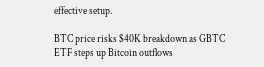effective setup.

BTC price risks $40K breakdown as GBTC ETF steps up Bitcoin outflows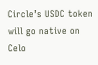Circle’s USDC token will go native on Celo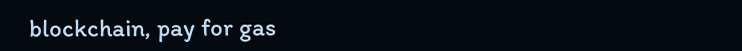blockchain, pay for gas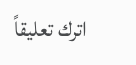اترك تعليقاً